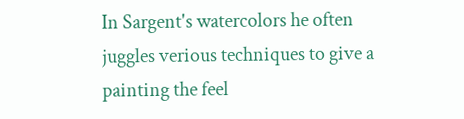In Sargent's watercolors he often juggles verious techniques to give a painting the feel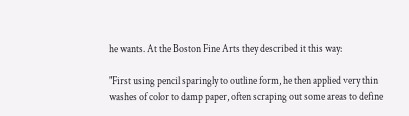he wants. At the Boston Fine Arts they described it this way:

"First using pencil sparingly to outline form, he then applied very thin washes of color to damp paper, often scraping out some areas to define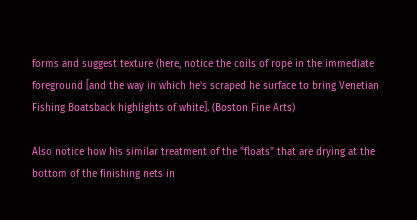forms and suggest texture (here, notice the coils of rope in the immediate foreground [and the way in which he's scraped he surface to bring Venetian Fishing Boatsback highlights of white]. (Boston Fine Arts)

Also notice how his similar treatment of the "floats" that are drying at the bottom of the finishing nets in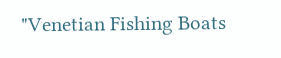"Venetian Fishing Boats